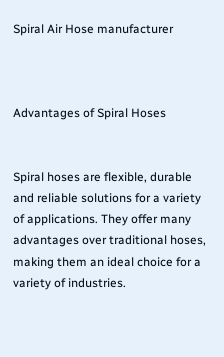Spiral Air Hose manufacturer



Advantages of Spiral Hoses


Spiral hoses are flexible, durable and reliable solutions for a variety of applications. They offer many advantages over traditional hoses, making them an ideal choice for a variety of industries.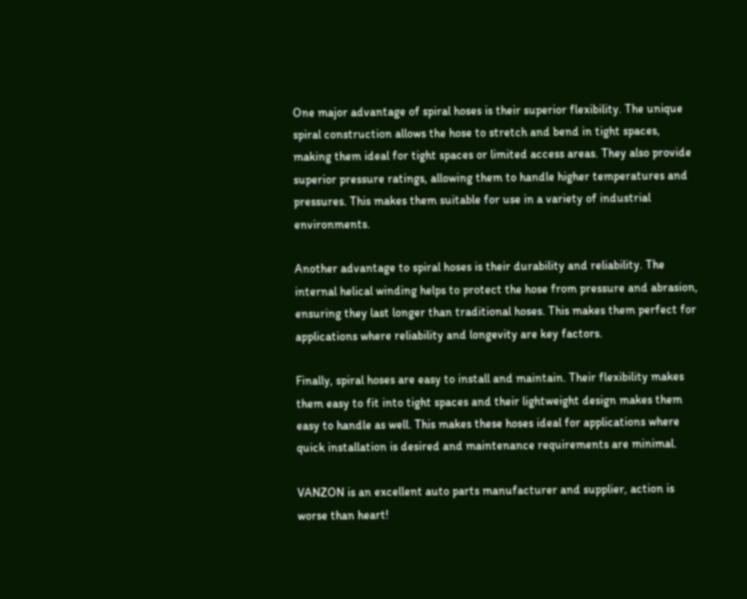One major advantage of spiral hoses is their superior flexibility. The unique spiral construction allows the hose to stretch and bend in tight spaces, making them ideal for tight spaces or limited access areas. They also provide superior pressure ratings, allowing them to handle higher temperatures and pressures. This makes them suitable for use in a variety of industrial environments.

Another advantage to spiral hoses is their durability and reliability. The internal helical winding helps to protect the hose from pressure and abrasion, ensuring they last longer than traditional hoses. This makes them perfect for applications where reliability and longevity are key factors.

Finally, spiral hoses are easy to install and maintain. Their flexibility makes them easy to fit into tight spaces and their lightweight design makes them easy to handle as well. This makes these hoses ideal for applications where quick installation is desired and maintenance requirements are minimal.

VANZON is an excellent auto parts manufacturer and supplier, action is worse than heart!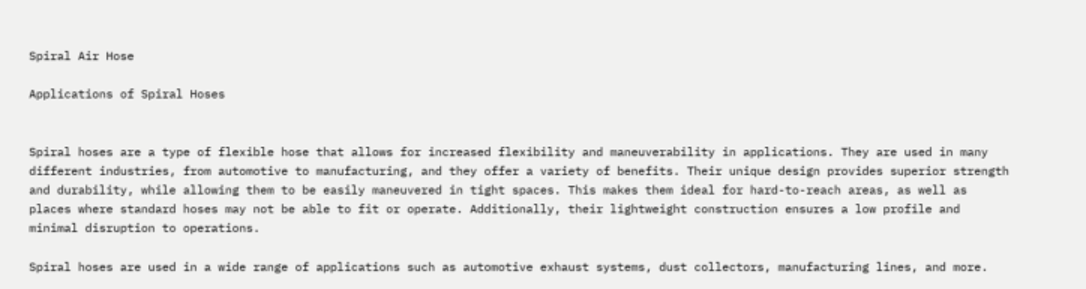Spiral Air Hose

Applications of Spiral Hoses


Spiral hoses are a type of flexible hose that allows for increased flexibility and maneuverability in applications. They are used in many different industries, from automotive to manufacturing, and they offer a variety of benefits. Their unique design provides superior strength and durability, while allowing them to be easily maneuvered in tight spaces. This makes them ideal for hard-to-reach areas, as well as places where standard hoses may not be able to fit or operate. Additionally, their lightweight construction ensures a low profile and minimal disruption to operations.

Spiral hoses are used in a wide range of applications such as automotive exhaust systems, dust collectors, manufacturing lines, and more.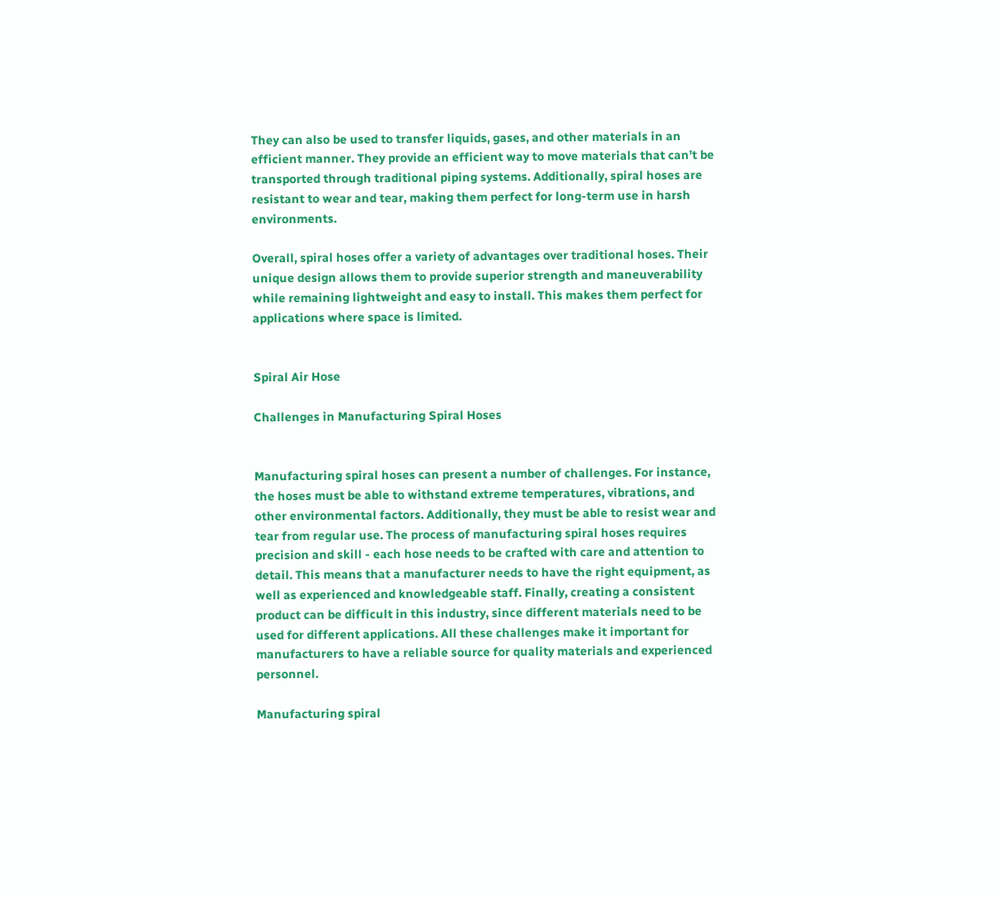They can also be used to transfer liquids, gases, and other materials in an efficient manner. They provide an efficient way to move materials that can’t be transported through traditional piping systems. Additionally, spiral hoses are resistant to wear and tear, making them perfect for long-term use in harsh environments.

Overall, spiral hoses offer a variety of advantages over traditional hoses. Their unique design allows them to provide superior strength and maneuverability while remaining lightweight and easy to install. This makes them perfect for applications where space is limited.


Spiral Air Hose

Challenges in Manufacturing Spiral Hoses


Manufacturing spiral hoses can present a number of challenges. For instance, the hoses must be able to withstand extreme temperatures, vibrations, and other environmental factors. Additionally, they must be able to resist wear and tear from regular use. The process of manufacturing spiral hoses requires precision and skill - each hose needs to be crafted with care and attention to detail. This means that a manufacturer needs to have the right equipment, as well as experienced and knowledgeable staff. Finally, creating a consistent product can be difficult in this industry, since different materials need to be used for different applications. All these challenges make it important for manufacturers to have a reliable source for quality materials and experienced personnel.

Manufacturing spiral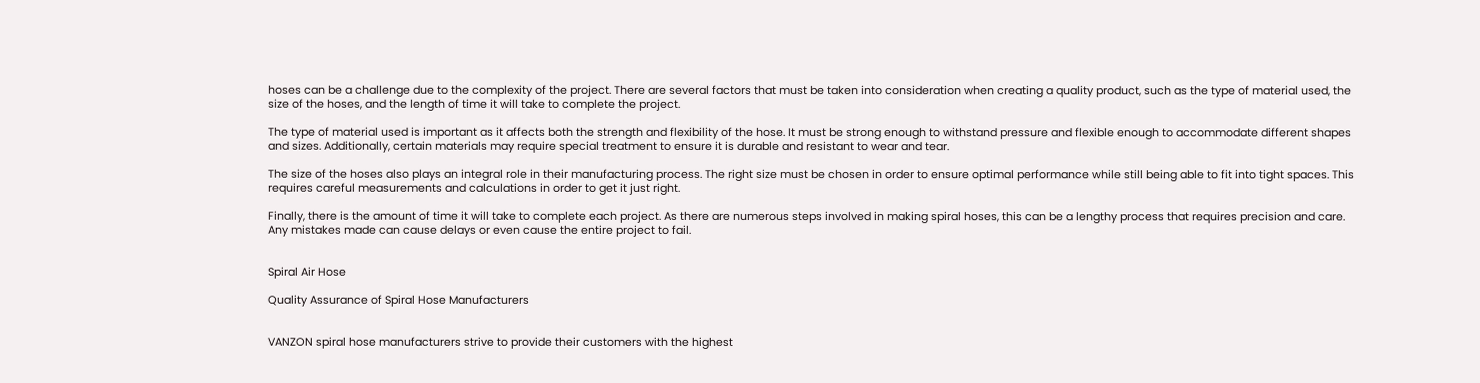hoses can be a challenge due to the complexity of the project. There are several factors that must be taken into consideration when creating a quality product, such as the type of material used, the size of the hoses, and the length of time it will take to complete the project.

The type of material used is important as it affects both the strength and flexibility of the hose. It must be strong enough to withstand pressure and flexible enough to accommodate different shapes and sizes. Additionally, certain materials may require special treatment to ensure it is durable and resistant to wear and tear.

The size of the hoses also plays an integral role in their manufacturing process. The right size must be chosen in order to ensure optimal performance while still being able to fit into tight spaces. This requires careful measurements and calculations in order to get it just right.

Finally, there is the amount of time it will take to complete each project. As there are numerous steps involved in making spiral hoses, this can be a lengthy process that requires precision and care. Any mistakes made can cause delays or even cause the entire project to fail.


Spiral Air Hose

Quality Assurance of Spiral Hose Manufacturers


VANZON spiral hose manufacturers strive to provide their customers with the highest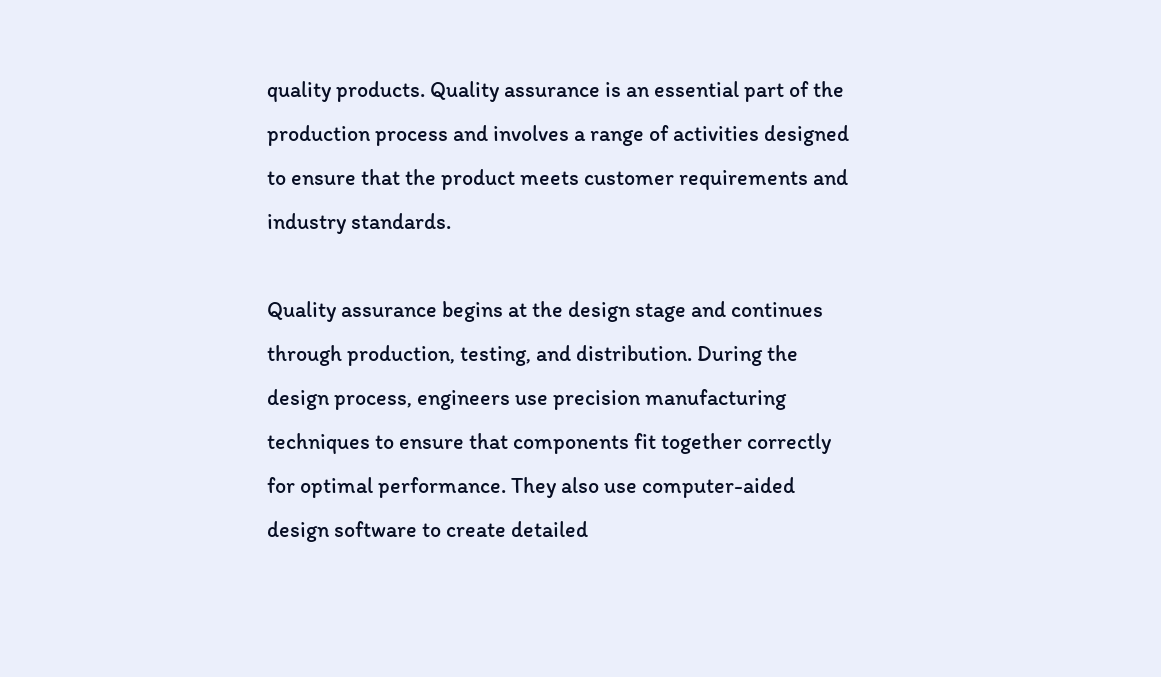quality products. Quality assurance is an essential part of the production process and involves a range of activities designed to ensure that the product meets customer requirements and industry standards.

Quality assurance begins at the design stage and continues through production, testing, and distribution. During the design process, engineers use precision manufacturing techniques to ensure that components fit together correctly for optimal performance. They also use computer-aided design software to create detailed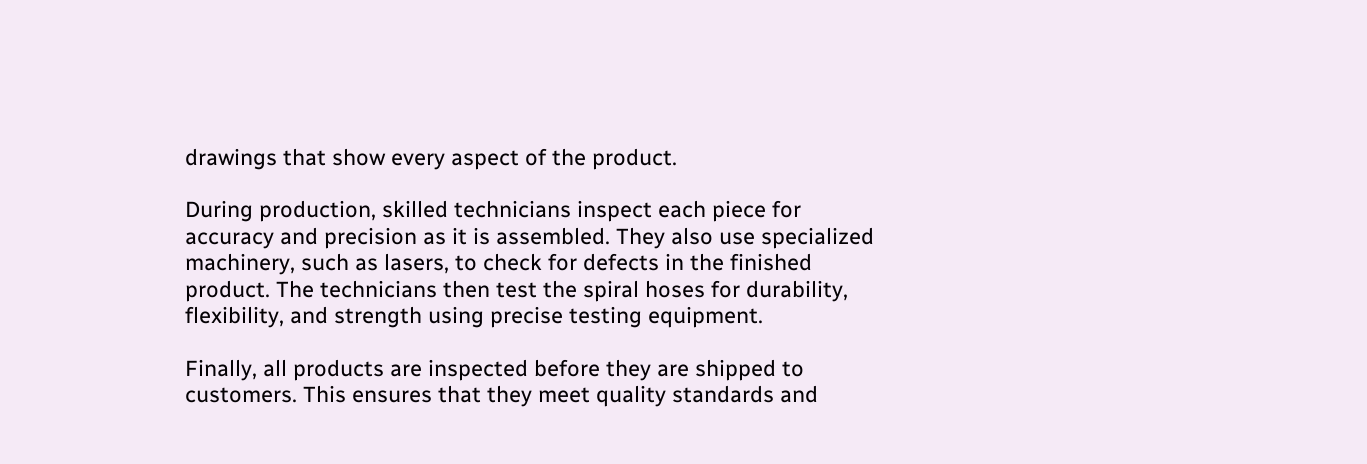drawings that show every aspect of the product.

During production, skilled technicians inspect each piece for accuracy and precision as it is assembled. They also use specialized machinery, such as lasers, to check for defects in the finished product. The technicians then test the spiral hoses for durability, flexibility, and strength using precise testing equipment.

Finally, all products are inspected before they are shipped to customers. This ensures that they meet quality standards and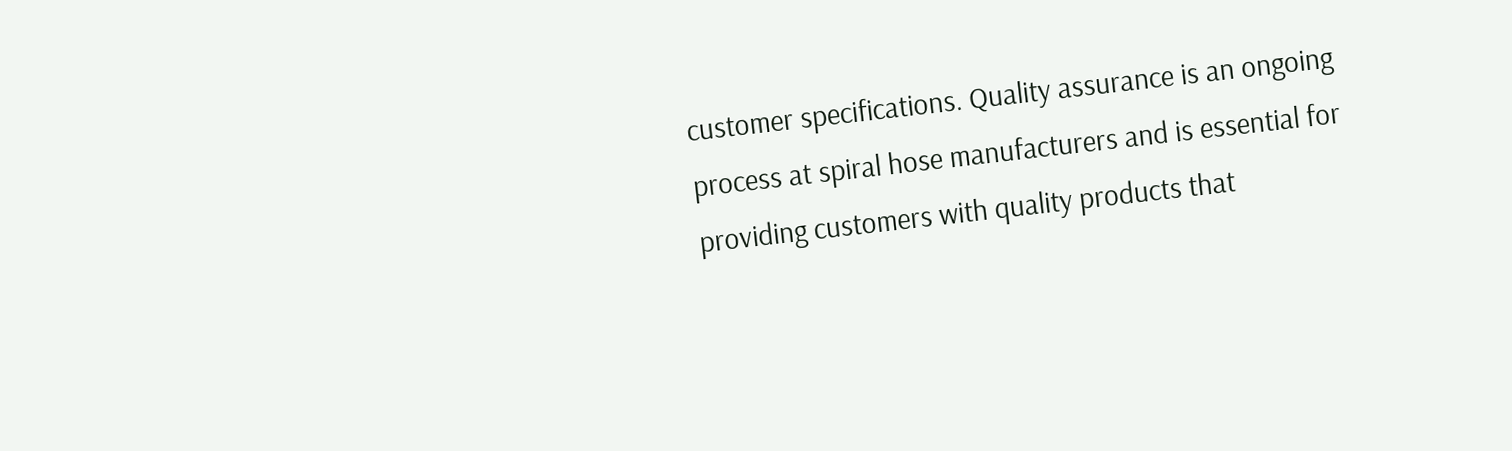customer specifications. Quality assurance is an ongoing process at spiral hose manufacturers and is essential for providing customers with quality products that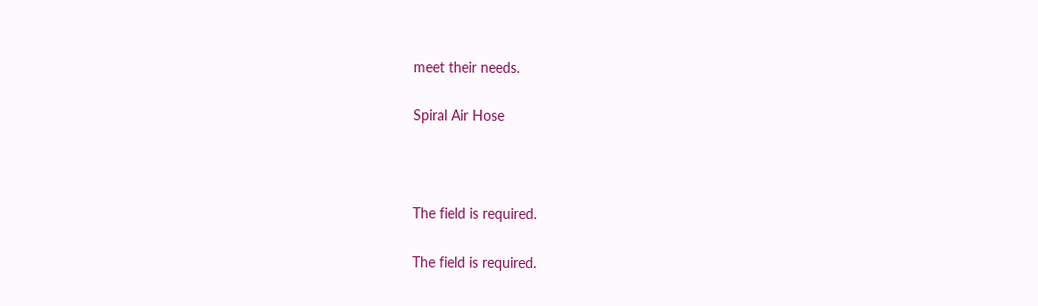meet their needs.

Spiral Air Hose



The field is required.

The field is required.